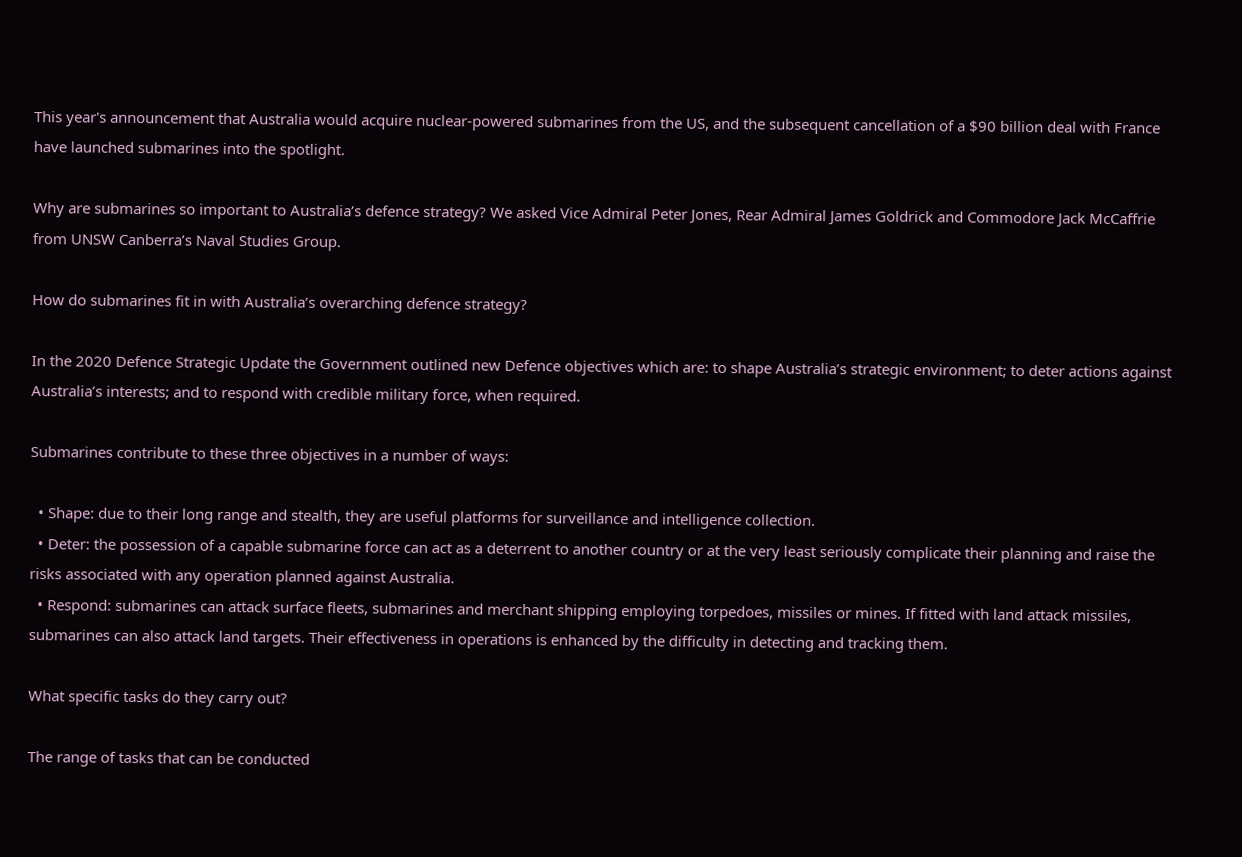This year's announcement that Australia would acquire nuclear-powered submarines from the US, and the subsequent cancellation of a $90 billion deal with France have launched submarines into the spotlight.

Why are submarines so important to Australia’s defence strategy? We asked Vice Admiral Peter Jones, Rear Admiral James Goldrick and Commodore Jack McCaffrie from UNSW Canberra’s Naval Studies Group.

How do submarines fit in with Australia’s overarching defence strategy?

In the 2020 Defence Strategic Update the Government outlined new Defence objectives which are: to shape Australia’s strategic environment; to deter actions against Australia’s interests; and to respond with credible military force, when required.

Submarines contribute to these three objectives in a number of ways:

  • Shape: due to their long range and stealth, they are useful platforms for surveillance and intelligence collection.
  • Deter: the possession of a capable submarine force can act as a deterrent to another country or at the very least seriously complicate their planning and raise the risks associated with any operation planned against Australia.
  • Respond: submarines can attack surface fleets, submarines and merchant shipping employing torpedoes, missiles or mines. If fitted with land attack missiles, submarines can also attack land targets. Their effectiveness in operations is enhanced by the difficulty in detecting and tracking them.

What specific tasks do they carry out?

The range of tasks that can be conducted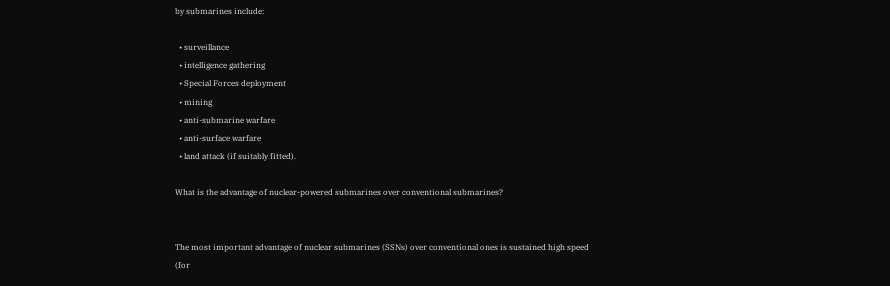by submarines include:

  • surveillance
  • intelligence gathering
  • Special Forces deployment
  • mining
  • anti-submarine warfare
  • anti-surface warfare
  • land attack (if suitably fitted).

What is the advantage of nuclear-powered submarines over conventional submarines?


The most important advantage of nuclear submarines (SSNs) over conventional ones is sustained high speed (for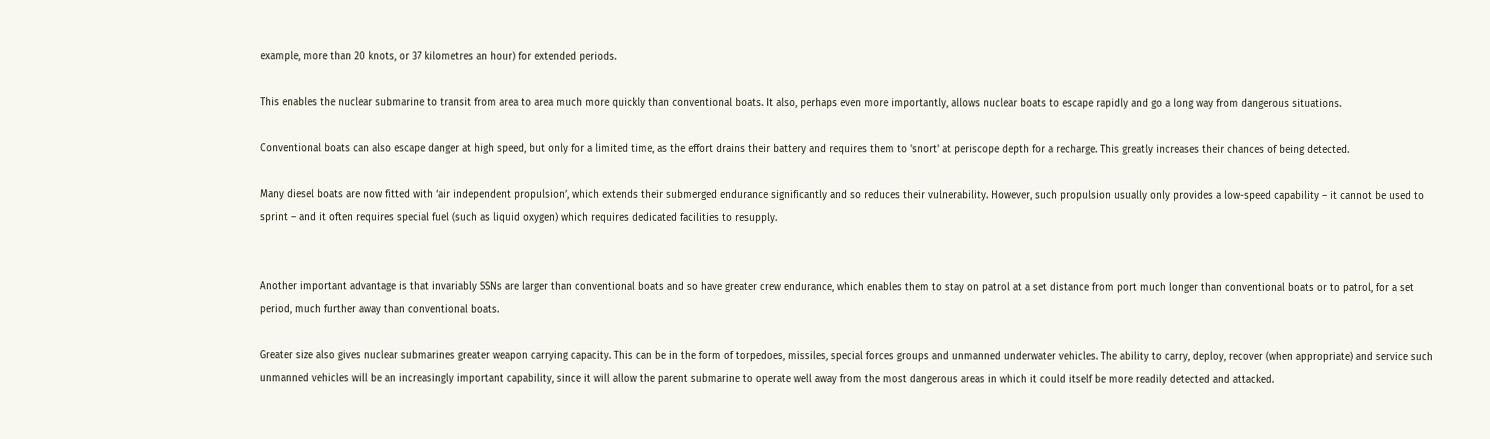example, more than 20 knots, or 37 kilometres an hour) for extended periods.

This enables the nuclear submarine to transit from area to area much more quickly than conventional boats. It also, perhaps even more importantly, allows nuclear boats to escape rapidly and go a long way from dangerous situations.

Conventional boats can also escape danger at high speed, but only for a limited time, as the effort drains their battery and requires them to 'snort' at periscope depth for a recharge. This greatly increases their chances of being detected.

Many diesel boats are now fitted with ‘air independent propulsion’, which extends their submerged endurance significantly and so reduces their vulnerability. However, such propulsion usually only provides a low-speed capability – it cannot be used to sprint – and it often requires special fuel (such as liquid oxygen) which requires dedicated facilities to resupply.


Another important advantage is that invariably SSNs are larger than conventional boats and so have greater crew endurance, which enables them to stay on patrol at a set distance from port much longer than conventional boats or to patrol, for a set period, much further away than conventional boats.

Greater size also gives nuclear submarines greater weapon carrying capacity. This can be in the form of torpedoes, missiles, special forces groups and unmanned underwater vehicles. The ability to carry, deploy, recover (when appropriate) and service such unmanned vehicles will be an increasingly important capability, since it will allow the parent submarine to operate well away from the most dangerous areas in which it could itself be more readily detected and attacked.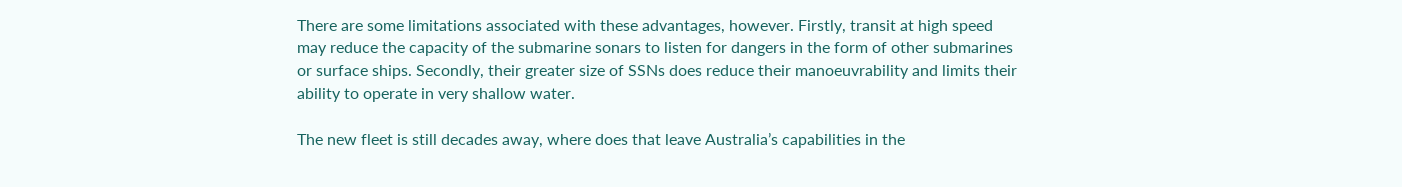There are some limitations associated with these advantages, however. Firstly, transit at high speed may reduce the capacity of the submarine sonars to listen for dangers in the form of other submarines or surface ships. Secondly, their greater size of SSNs does reduce their manoeuvrability and limits their ability to operate in very shallow water.

The new fleet is still decades away, where does that leave Australia’s capabilities in the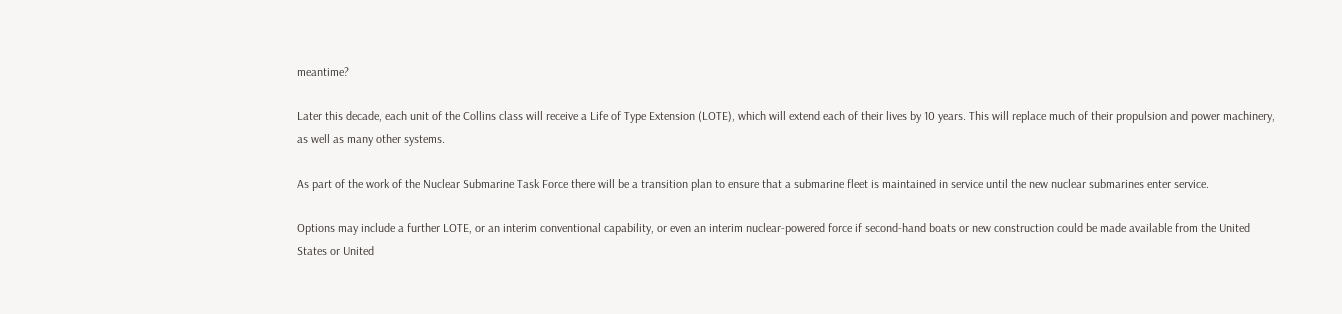meantime?

Later this decade, each unit of the Collins class will receive a Life of Type Extension (LOTE), which will extend each of their lives by 10 years. This will replace much of their propulsion and power machinery, as well as many other systems.

As part of the work of the Nuclear Submarine Task Force there will be a transition plan to ensure that a submarine fleet is maintained in service until the new nuclear submarines enter service.

Options may include a further LOTE, or an interim conventional capability, or even an interim nuclear-powered force if second-hand boats or new construction could be made available from the United States or United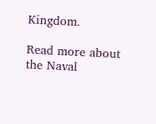Kingdom.

Read more about the Naval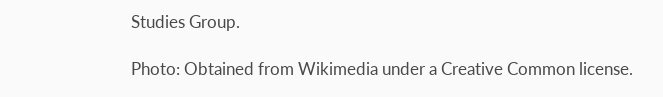Studies Group.

Photo: Obtained from Wikimedia under a Creative Common license.